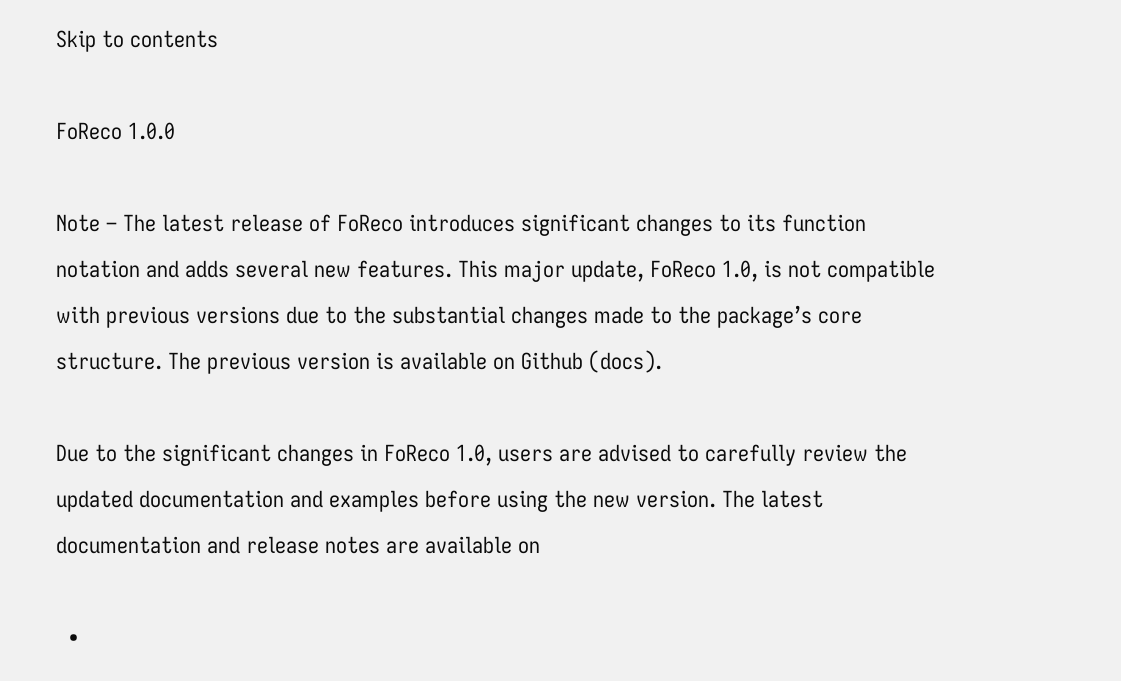Skip to contents

FoReco 1.0.0

Note – The latest release of FoReco introduces significant changes to its function notation and adds several new features. This major update, FoReco 1.0, is not compatible with previous versions due to the substantial changes made to the package’s core structure. The previous version is available on Github (docs).

Due to the significant changes in FoReco 1.0, users are advised to carefully review the updated documentation and examples before using the new version. The latest documentation and release notes are available on

  •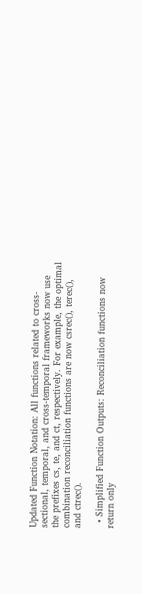Updated Function Notation: All functions related to cross-sectional, temporal, and cross-temporal frameworks now use the prefixes cs, te, and ct, respectively. For example, the optimal combination reconciliation functions are now csrec(), terec(), and ctrec().

  • Simplified Function Outputs: Reconciliation functions now return only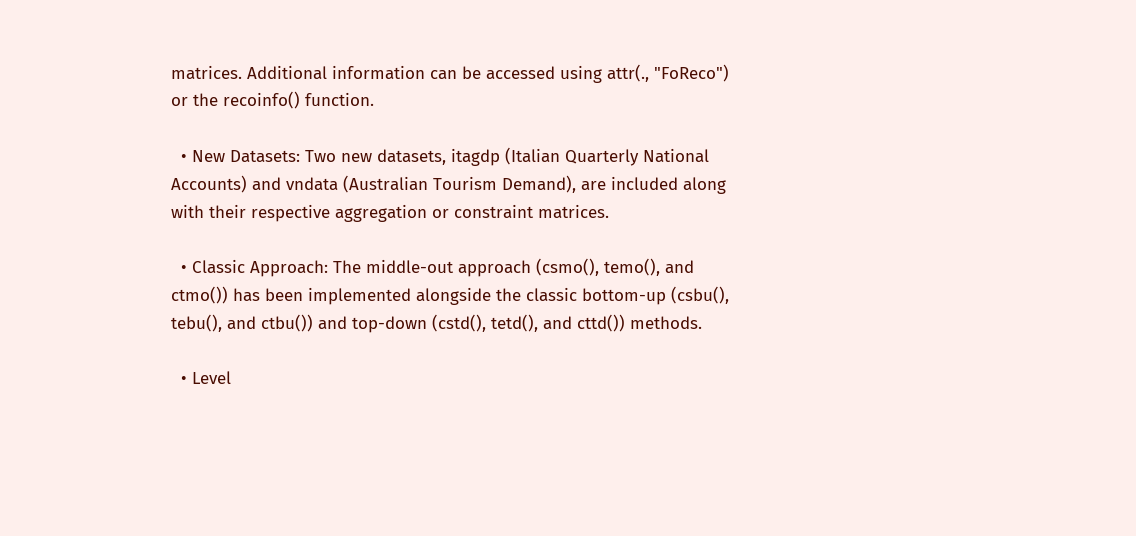matrices. Additional information can be accessed using attr(., "FoReco") or the recoinfo() function.

  • New Datasets: Two new datasets, itagdp (Italian Quarterly National Accounts) and vndata (Australian Tourism Demand), are included along with their respective aggregation or constraint matrices.

  • Classic Approach: The middle-out approach (csmo(), temo(), and ctmo()) has been implemented alongside the classic bottom-up (csbu(), tebu(), and ctbu()) and top-down (cstd(), tetd(), and cttd()) methods.

  • Level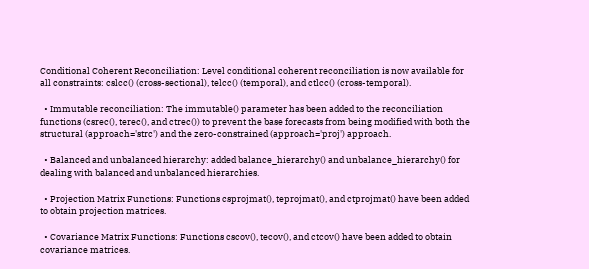Conditional Coherent Reconciliation: Level conditional coherent reconciliation is now available for all constraints: cslcc() (cross-sectional), telcc() (temporal), and ctlcc() (cross-temporal).

  • Immutable reconciliation: The immutable() parameter has been added to the reconciliation functions (csrec(), terec(), and ctrec()) to prevent the base forecasts from being modified with both the structural (approach='strc') and the zero-constrained (approach='proj') approach.

  • Balanced and unbalanced hierarchy: added balance_hierarchy() and unbalance_hierarchy() for dealing with balanced and unbalanced hierarchies.

  • Projection Matrix Functions: Functions csprojmat(), teprojmat(), and ctprojmat() have been added to obtain projection matrices.

  • Covariance Matrix Functions: Functions cscov(), tecov(), and ctcov() have been added to obtain covariance matrices.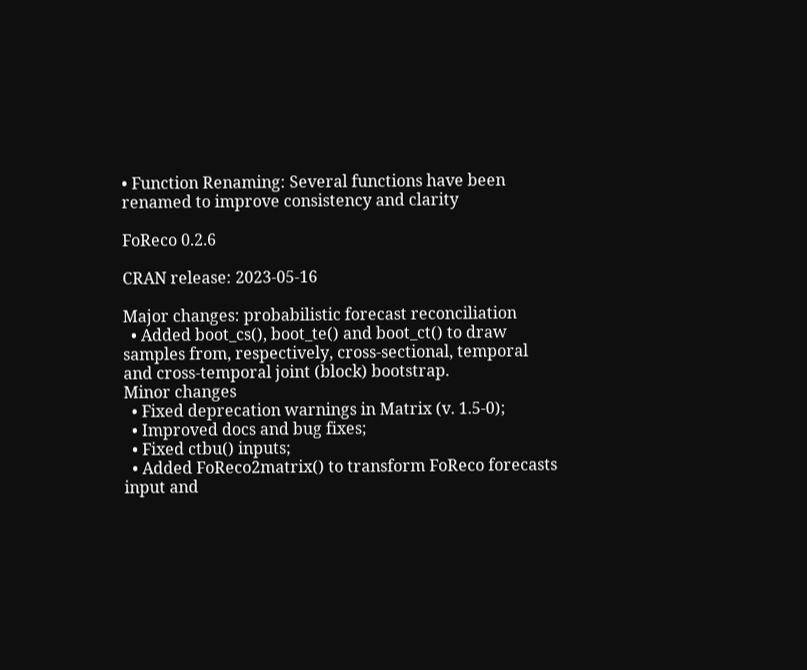• Function Renaming: Several functions have been renamed to improve consistency and clarity

FoReco 0.2.6

CRAN release: 2023-05-16

Major changes: probabilistic forecast reconciliation
  • Added boot_cs(), boot_te() and boot_ct() to draw samples from, respectively, cross-sectional, temporal and cross-temporal joint (block) bootstrap.
Minor changes
  • Fixed deprecation warnings in Matrix (v. 1.5-0);
  • Improved docs and bug fixes;
  • Fixed ctbu() inputs;
  • Added FoReco2matrix() to transform FoReco forecasts input and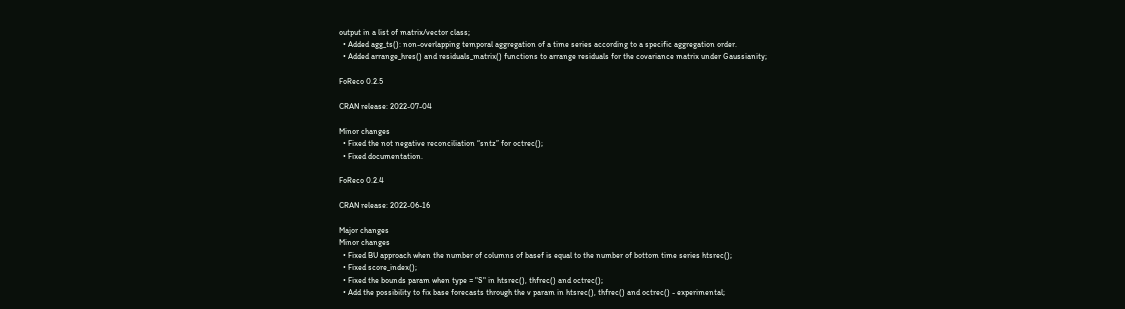output in a list of matrix/vector class;
  • Added agg_ts(): non-overlapping temporal aggregation of a time series according to a specific aggregation order.
  • Added arrange_hres() and residuals_matrix() functions to arrange residuals for the covariance matrix under Gaussianity;

FoReco 0.2.5

CRAN release: 2022-07-04

Minor changes
  • Fixed the not negative reconciliation “sntz” for octrec();
  • Fixed documentation.

FoReco 0.2.4

CRAN release: 2022-06-16

Major changes
Minor changes
  • Fixed BU approach when the number of columns of basef is equal to the number of bottom time series htsrec();
  • Fixed score_index();
  • Fixed the bounds param when type = "S" in htsrec(), thfrec() and octrec();
  • Add the possibility to fix base forecasts through the v param in htsrec(), thfrec() and octrec() - experimental;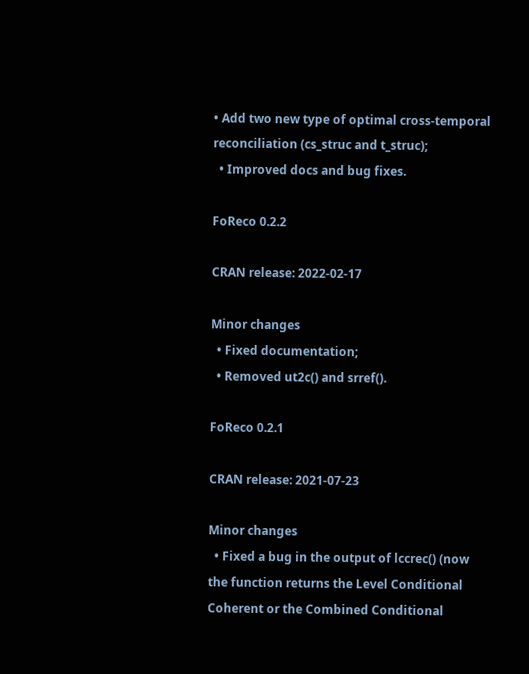• Add two new type of optimal cross-temporal reconciliation (cs_struc and t_struc);
  • Improved docs and bug fixes.

FoReco 0.2.2

CRAN release: 2022-02-17

Minor changes
  • Fixed documentation;
  • Removed ut2c() and srref().

FoReco 0.2.1

CRAN release: 2021-07-23

Minor changes
  • Fixed a bug in the output of lccrec() (now the function returns the Level Conditional Coherent or the Combined Conditional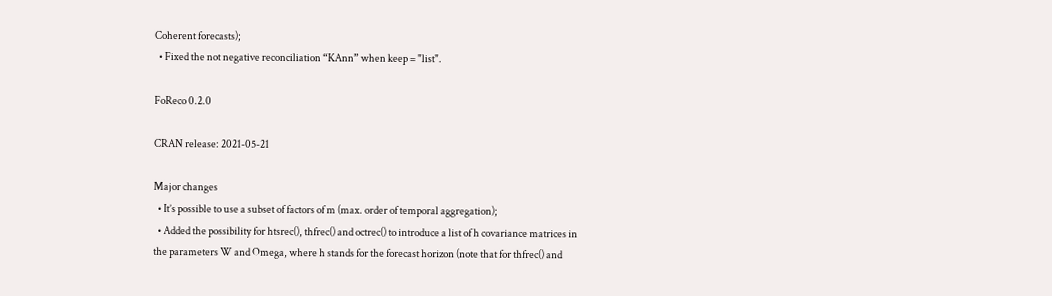Coherent forecasts);
  • Fixed the not negative reconciliation “KAnn” when keep = "list".

FoReco 0.2.0

CRAN release: 2021-05-21

Major changes
  • It’s possible to use a subset of factors of m (max. order of temporal aggregation);
  • Added the possibility for htsrec(), thfrec() and octrec() to introduce a list of h covariance matrices in the parameters W and Omega, where h stands for the forecast horizon (note that for thfrec() and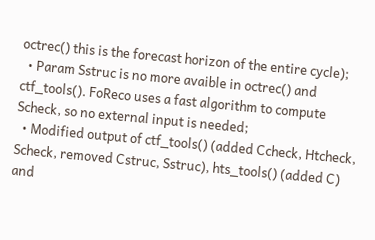octrec() this is the forecast horizon of the entire cycle);
  • Param Sstruc is no more avaible in octrec() and ctf_tools(). FoReco uses a fast algorithm to compute Scheck, so no external input is needed;
  • Modified output of ctf_tools() (added Ccheck, Htcheck, Scheck, removed Cstruc, Sstruc), hts_tools() (added C) and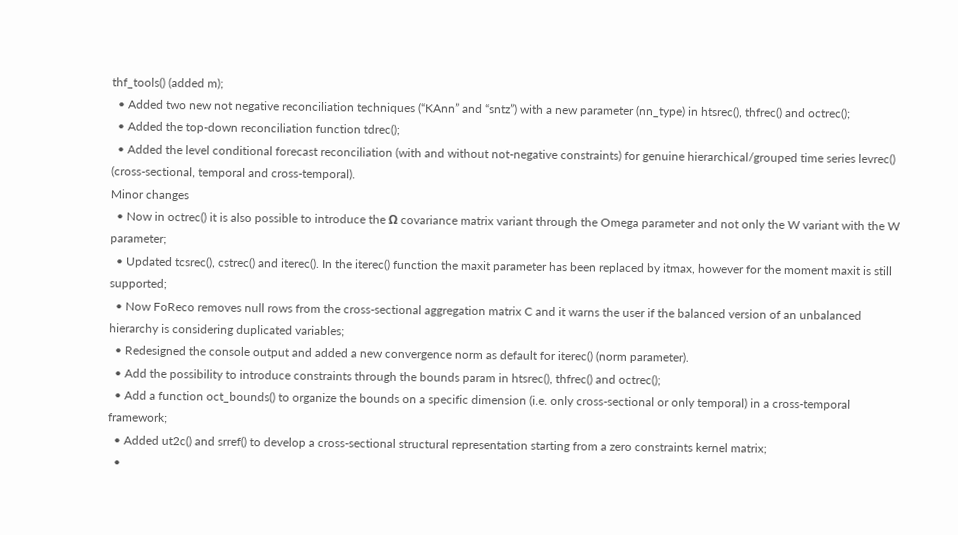thf_tools() (added m);
  • Added two new not negative reconciliation techniques (“KAnn” and “sntz”) with a new parameter (nn_type) in htsrec(), thfrec() and octrec();
  • Added the top-down reconciliation function tdrec();
  • Added the level conditional forecast reconciliation (with and without not-negative constraints) for genuine hierarchical/grouped time series levrec() (cross-sectional, temporal and cross-temporal).
Minor changes
  • Now in octrec() it is also possible to introduce the Ω covariance matrix variant through the Omega parameter and not only the W variant with the W parameter;
  • Updated tcsrec(), cstrec() and iterec(). In the iterec() function the maxit parameter has been replaced by itmax, however for the moment maxit is still supported;
  • Now FoReco removes null rows from the cross-sectional aggregation matrix C and it warns the user if the balanced version of an unbalanced hierarchy is considering duplicated variables;
  • Redesigned the console output and added a new convergence norm as default for iterec() (norm parameter).
  • Add the possibility to introduce constraints through the bounds param in htsrec(), thfrec() and octrec();
  • Add a function oct_bounds() to organize the bounds on a specific dimension (i.e. only cross-sectional or only temporal) in a cross-temporal framework;
  • Added ut2c() and srref() to develop a cross-sectional structural representation starting from a zero constraints kernel matrix;
  •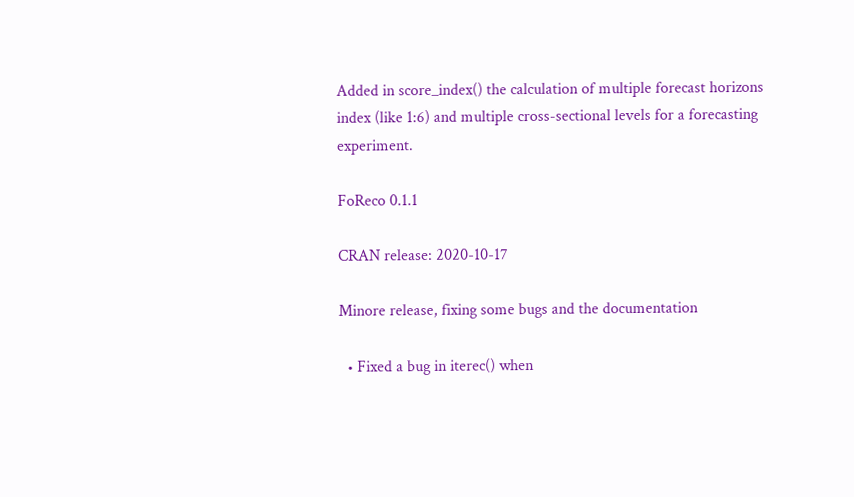Added in score_index() the calculation of multiple forecast horizons index (like 1:6) and multiple cross-sectional levels for a forecasting experiment.

FoReco 0.1.1

CRAN release: 2020-10-17

Minore release, fixing some bugs and the documentation

  • Fixed a bug in iterec() when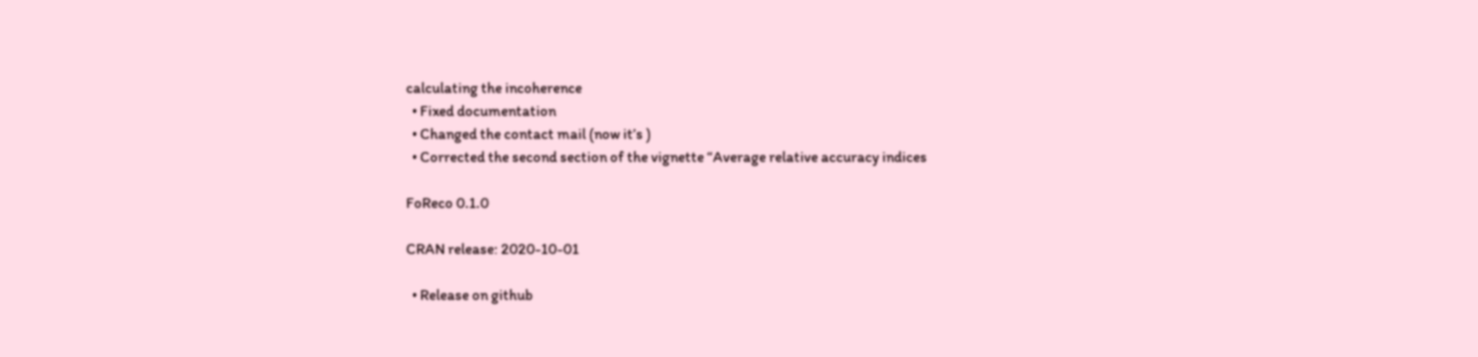calculating the incoherence
  • Fixed documentation
  • Changed the contact mail (now it’s )
  • Corrected the second section of the vignette “Average relative accuracy indices

FoReco 0.1.0

CRAN release: 2020-10-01

  • Release on github